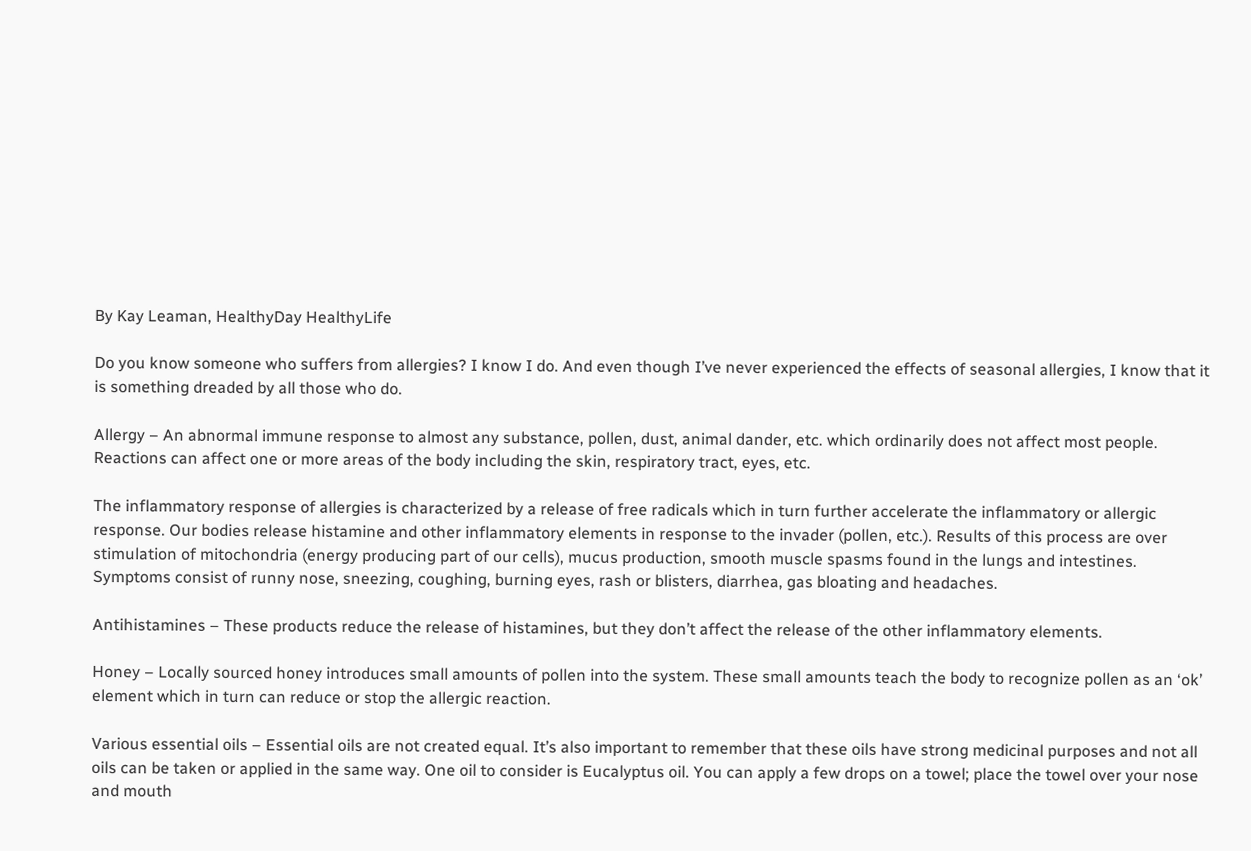By Kay Leaman, HealthyDay HealthyLife

Do you know someone who suffers from allergies? I know I do. And even though I’ve never experienced the effects of seasonal allergies, I know that it is something dreaded by all those who do.

Allergy – An abnormal immune response to almost any substance, pollen, dust, animal dander, etc. which ordinarily does not affect most people. Reactions can affect one or more areas of the body including the skin, respiratory tract, eyes, etc.

The inflammatory response of allergies is characterized by a release of free radicals which in turn further accelerate the inflammatory or allergic response. Our bodies release histamine and other inflammatory elements in response to the invader (pollen, etc.). Results of this process are over stimulation of mitochondria (energy producing part of our cells), mucus production, smooth muscle spasms found in the lungs and intestines.
Symptoms consist of runny nose, sneezing, coughing, burning eyes, rash or blisters, diarrhea, gas bloating and headaches.

Antihistamines – These products reduce the release of histamines, but they don’t affect the release of the other inflammatory elements.

Honey – Locally sourced honey introduces small amounts of pollen into the system. These small amounts teach the body to recognize pollen as an ‘ok’ element which in turn can reduce or stop the allergic reaction.

Various essential oils – Essential oils are not created equal. It’s also important to remember that these oils have strong medicinal purposes and not all oils can be taken or applied in the same way. One oil to consider is Eucalyptus oil. You can apply a few drops on a towel; place the towel over your nose and mouth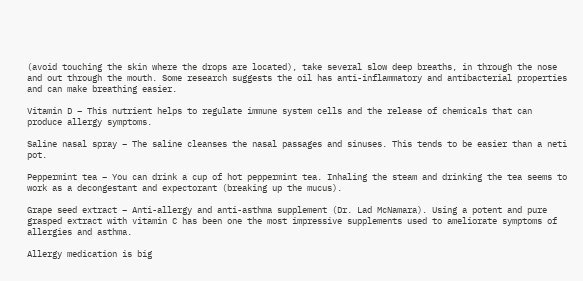(avoid touching the skin where the drops are located), take several slow deep breaths, in through the nose and out through the mouth. Some research suggests the oil has anti-inflammatory and antibacterial properties and can make breathing easier.

Vitamin D – This nutrient helps to regulate immune system cells and the release of chemicals that can produce allergy symptoms.

Saline nasal spray – The saline cleanses the nasal passages and sinuses. This tends to be easier than a neti pot.

Peppermint tea – You can drink a cup of hot peppermint tea. Inhaling the steam and drinking the tea seems to work as a decongestant and expectorant (breaking up the mucus).

Grape seed extract – Anti-allergy and anti-asthma supplement (Dr. Lad McNamara). Using a potent and pure grasped extract with vitamin C has been one the most impressive supplements used to ameliorate symptoms of allergies and asthma.

Allergy medication is big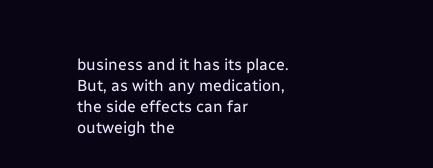business and it has its place. But, as with any medication, the side effects can far outweigh the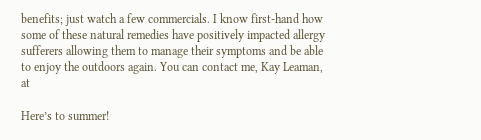benefits; just watch a few commercials. I know first-hand how some of these natural remedies have positively impacted allergy sufferers allowing them to manage their symptoms and be able to enjoy the outdoors again. You can contact me, Kay Leaman, at

Here’s to summer!